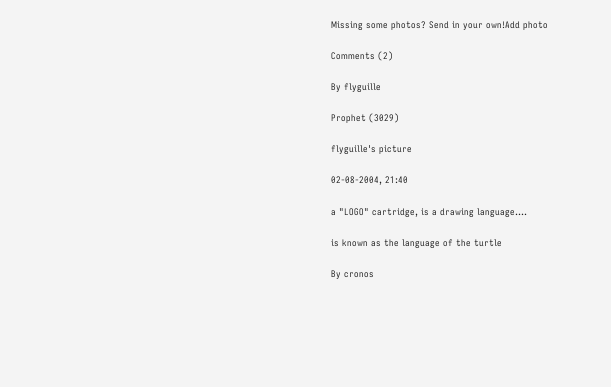Missing some photos? Send in your own!Add photo

Comments (2)

By flyguille

Prophet (3029)

flyguille's picture

02-08-2004, 21:40

a "LOGO" cartridge, is a drawing language....

is known as the language of the turtle

By cronos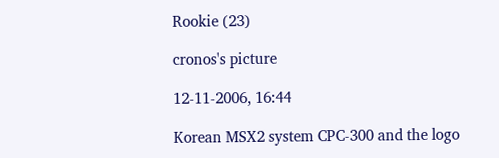Rookie (23)

cronos's picture

12-11-2006, 16:44

Korean MSX2 system CPC-300 and the logo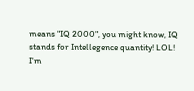means "IQ 2000", you might know, IQ stands for Intellegence quantity! LOL!
I'm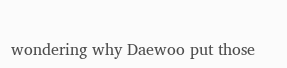wondering why Daewoo put those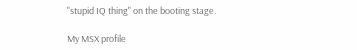"stupid IQ thing" on the booting stage.

My MSX profile